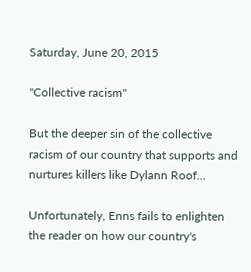Saturday, June 20, 2015

"Collective racism"

But the deeper sin of the collective racism of our country that supports and nurtures killers like Dylann Roof...

Unfortunately, Enns fails to enlighten the reader on how our country's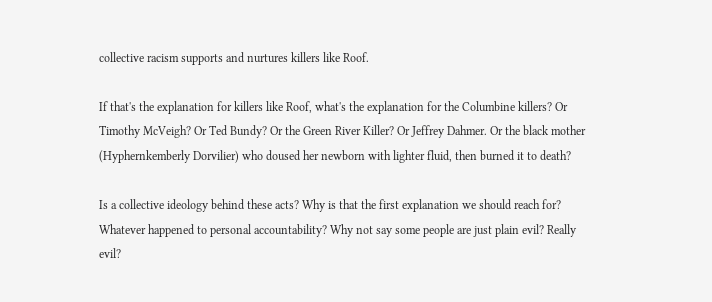collective racism supports and nurtures killers like Roof.

If that's the explanation for killers like Roof, what's the explanation for the Columbine killers? Or Timothy McVeigh? Or Ted Bundy? Or the Green River Killer? Or Jeffrey Dahmer. Or the black mother (Hyphernkemberly Dorvilier) who doused her newborn with lighter fluid, then burned it to death?

Is a collective ideology behind these acts? Why is that the first explanation we should reach for? Whatever happened to personal accountability? Why not say some people are just plain evil? Really evil?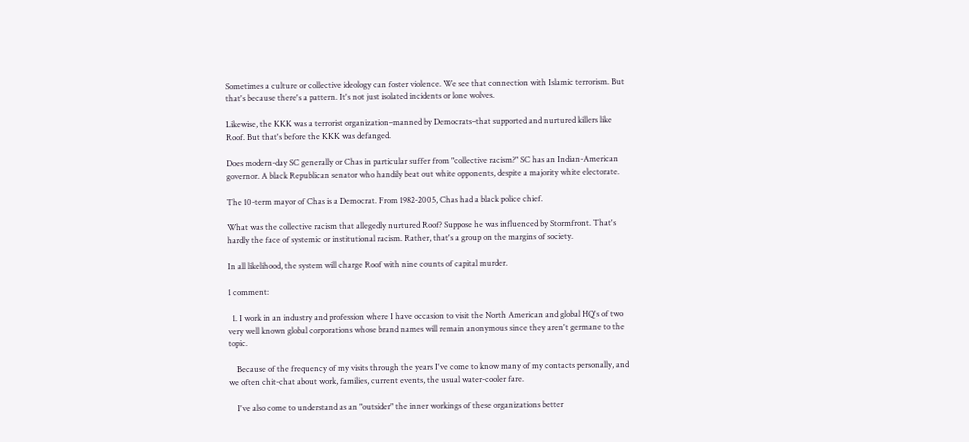Sometimes a culture or collective ideology can foster violence. We see that connection with Islamic terrorism. But that's because there's a pattern. It's not just isolated incidents or lone wolves.

Likewise, the KKK was a terrorist organization–manned by Democrats–that supported and nurtured killers like Roof. But that's before the KKK was defanged.

Does modern-day SC generally or Chas in particular suffer from "collective racism?" SC has an Indian-American governor. A black Republican senator who handily beat out white opponents, despite a majority white electorate.

The 10-term mayor of Chas is a Democrat. From 1982-2005, Chas had a black police chief.

What was the collective racism that allegedly nurtured Roof? Suppose he was influenced by Stormfront. That's hardly the face of systemic or institutional racism. Rather, that's a group on the margins of society.

In all likelihood, the system will charge Roof with nine counts of capital murder.

1 comment:

  1. I work in an industry and profession where I have occasion to visit the North American and global HQ's of two very well known global corporations whose brand names will remain anonymous since they aren't germane to the topic.

    Because of the frequency of my visits through the years I've come to know many of my contacts personally, and we often chit-chat about work, families, current events, the usual water-cooler fare.

    I've also come to understand as an "outsider" the inner workings of these organizations better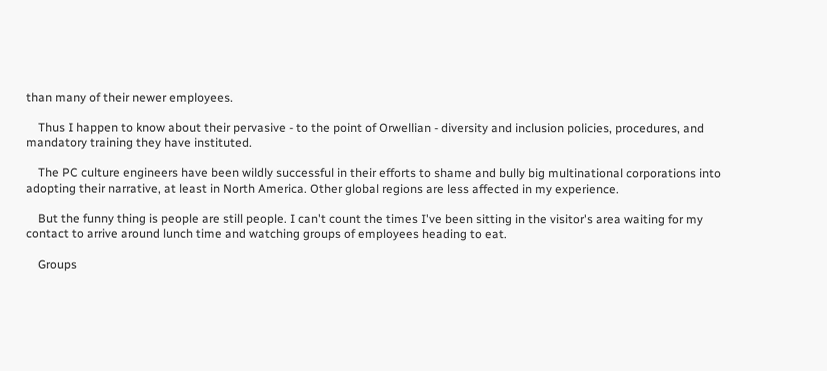than many of their newer employees.

    Thus I happen to know about their pervasive - to the point of Orwellian - diversity and inclusion policies, procedures, and mandatory training they have instituted.

    The PC culture engineers have been wildly successful in their efforts to shame and bully big multinational corporations into adopting their narrative, at least in North America. Other global regions are less affected in my experience.

    But the funny thing is people are still people. I can't count the times I've been sitting in the visitor's area waiting for my contact to arrive around lunch time and watching groups of employees heading to eat.

    Groups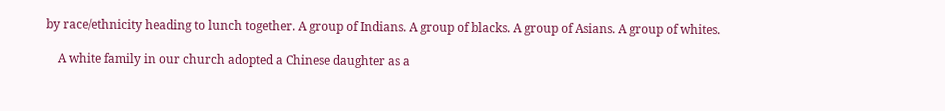by race/ethnicity heading to lunch together. A group of Indians. A group of blacks. A group of Asians. A group of whites.

    A white family in our church adopted a Chinese daughter as a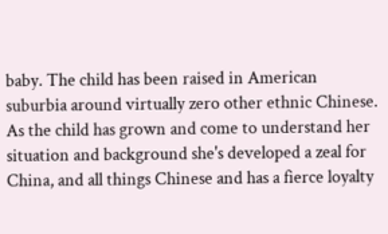baby. The child has been raised in American suburbia around virtually zero other ethnic Chinese. As the child has grown and come to understand her situation and background she's developed a zeal for China, and all things Chinese and has a fierce loyalty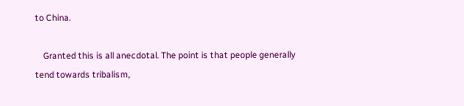to China.

    Granted this is all anecdotal. The point is that people generally tend towards tribalism,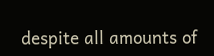despite all amounts of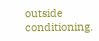outside conditioning.